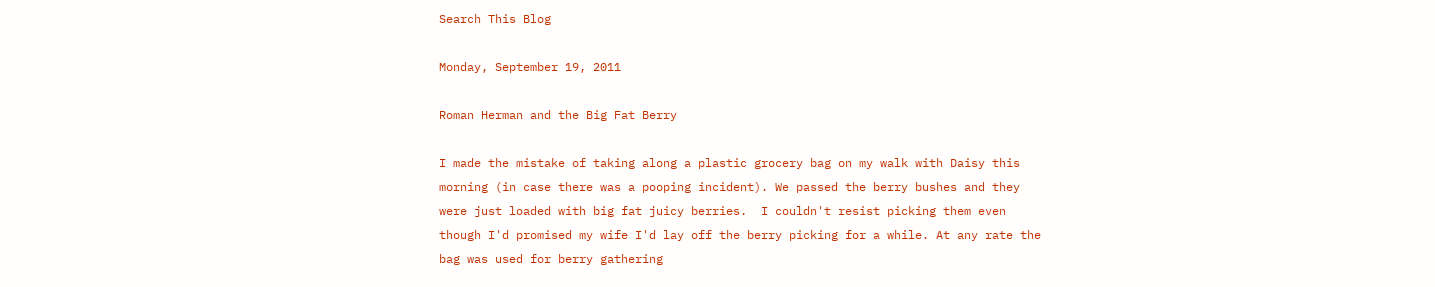Search This Blog

Monday, September 19, 2011

Roman Herman and the Big Fat Berry

I made the mistake of taking along a plastic grocery bag on my walk with Daisy this morning (in case there was a pooping incident). We passed the berry bushes and they were just loaded with big fat juicy berries.  I couldn't resist picking them even though I'd promised my wife I'd lay off the berry picking for a while. At any rate the bag was used for berry gathering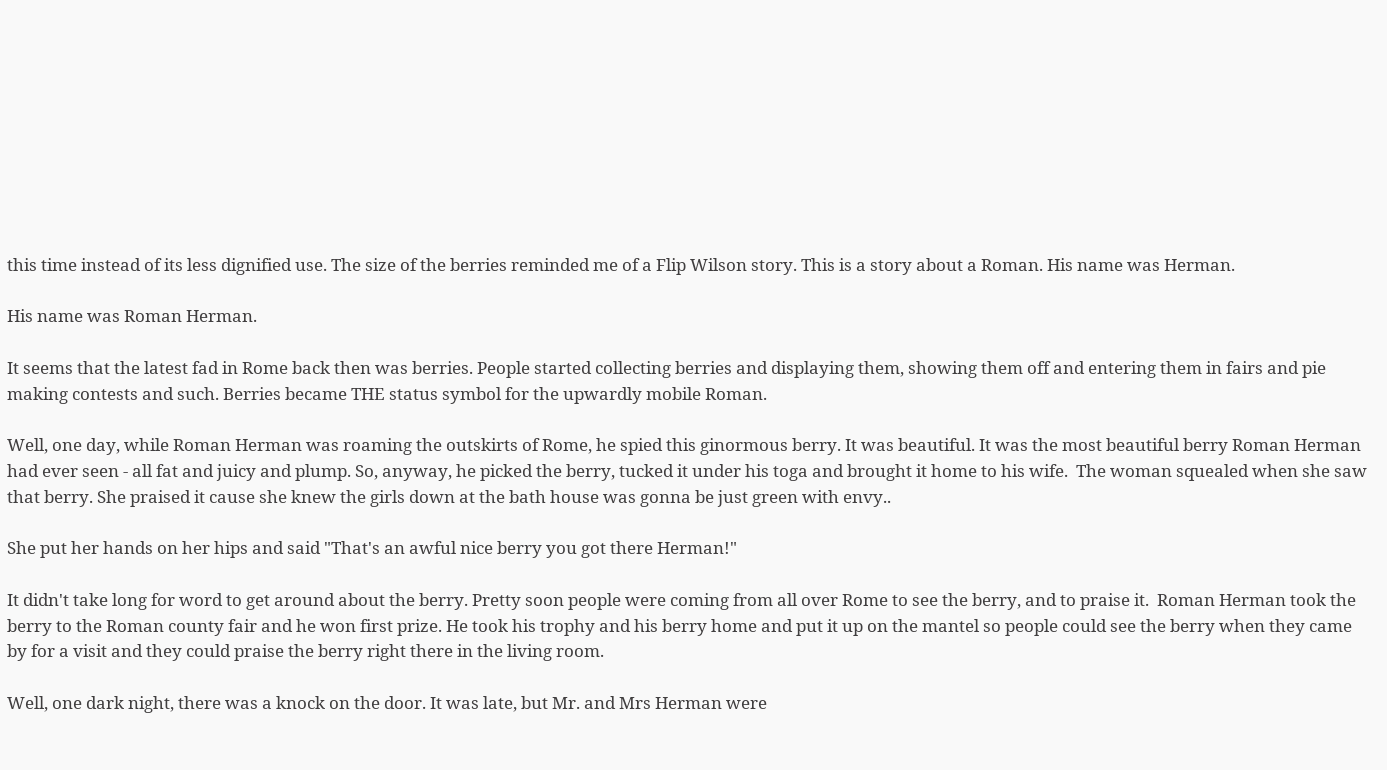this time instead of its less dignified use. The size of the berries reminded me of a Flip Wilson story. This is a story about a Roman. His name was Herman.

His name was Roman Herman.

It seems that the latest fad in Rome back then was berries. People started collecting berries and displaying them, showing them off and entering them in fairs and pie making contests and such. Berries became THE status symbol for the upwardly mobile Roman.

Well, one day, while Roman Herman was roaming the outskirts of Rome, he spied this ginormous berry. It was beautiful. It was the most beautiful berry Roman Herman had ever seen - all fat and juicy and plump. So, anyway, he picked the berry, tucked it under his toga and brought it home to his wife.  The woman squealed when she saw that berry. She praised it cause she knew the girls down at the bath house was gonna be just green with envy..

She put her hands on her hips and said "That's an awful nice berry you got there Herman!"

It didn't take long for word to get around about the berry. Pretty soon people were coming from all over Rome to see the berry, and to praise it.  Roman Herman took the berry to the Roman county fair and he won first prize. He took his trophy and his berry home and put it up on the mantel so people could see the berry when they came by for a visit and they could praise the berry right there in the living room.

Well, one dark night, there was a knock on the door. It was late, but Mr. and Mrs Herman were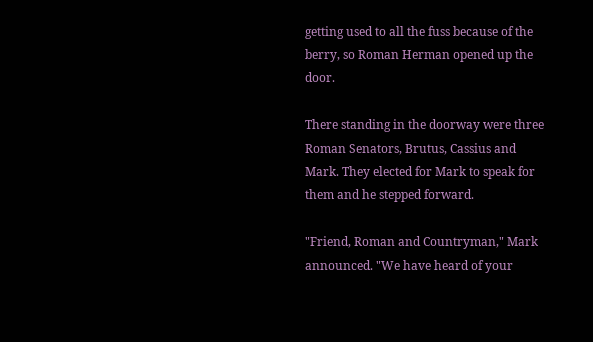getting used to all the fuss because of the berry, so Roman Herman opened up the door.

There standing in the doorway were three Roman Senators, Brutus, Cassius and Mark. They elected for Mark to speak for them and he stepped forward.

"Friend, Roman and Countryman," Mark announced. "We have heard of your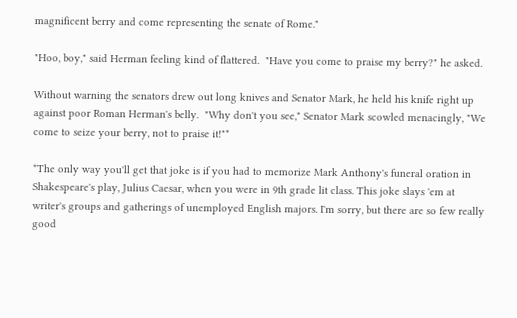magnificent berry and come representing the senate of Rome."

"Hoo, boy," said Herman feeling kind of flattered.  "Have you come to praise my berry?" he asked.

Without warning the senators drew out long knives and Senator Mark, he held his knife right up against poor Roman Herman's belly.  "Why don't you see," Senator Mark scowled menacingly, "We come to seize your berry, not to praise it!"*

*The only way you'll get that joke is if you had to memorize Mark Anthony's funeral oration in Shakespeare's play, Julius Caesar, when you were in 9th grade lit class. This joke slays 'em at writer's groups and gatherings of unemployed English majors. I'm sorry, but there are so few really good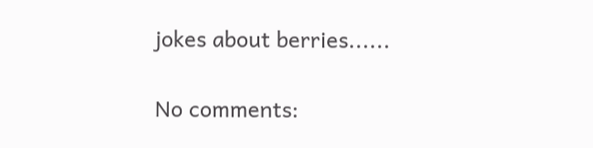jokes about berries......

No comments: